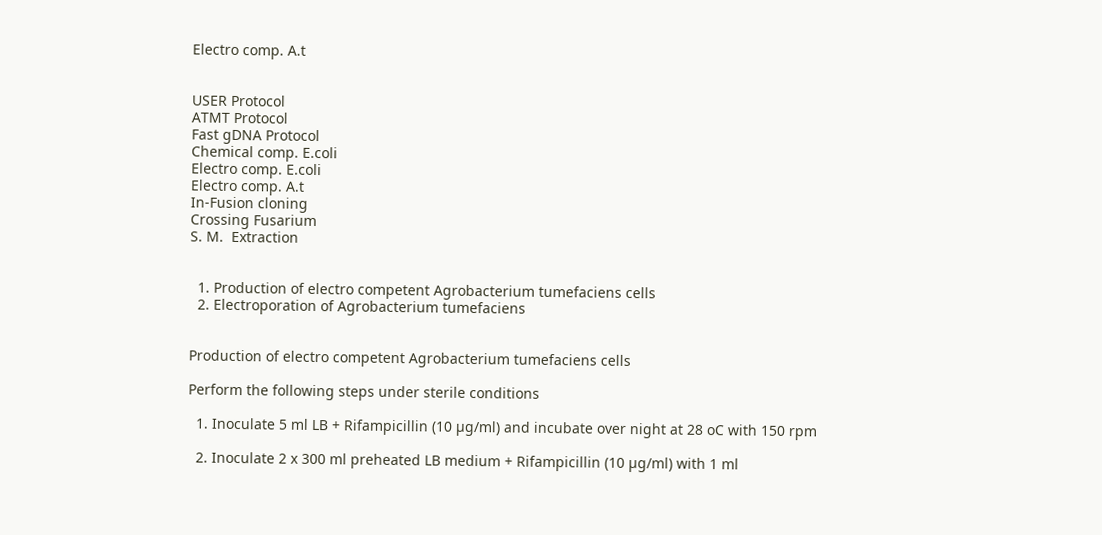Electro comp. A.t


USER Protocol
ATMT Protocol
Fast gDNA Protocol
Chemical comp. E.coli
Electro comp. E.coli
Electro comp. A.t
In-Fusion cloning
Crossing Fusarium
S. M.  Extraction


  1. Production of electro competent Agrobacterium tumefaciens cells
  2. Electroporation of Agrobacterium tumefaciens


Production of electro competent Agrobacterium tumefaciens cells

Perform the following steps under sterile conditions

  1. Inoculate 5 ml LB + Rifampicillin (10 µg/ml) and incubate over night at 28 oC with 150 rpm

  2. Inoculate 2 x 300 ml preheated LB medium + Rifampicillin (10 µg/ml) with 1 ml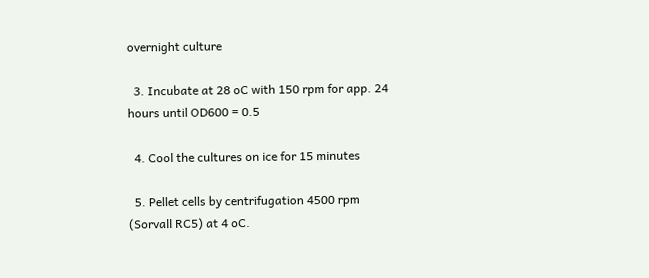overnight culture

  3. Incubate at 28 oC with 150 rpm for app. 24 hours until OD600 = 0.5

  4. Cool the cultures on ice for 15 minutes

  5. Pellet cells by centrifugation 4500 rpm (Sorvall RC5) at 4 oC.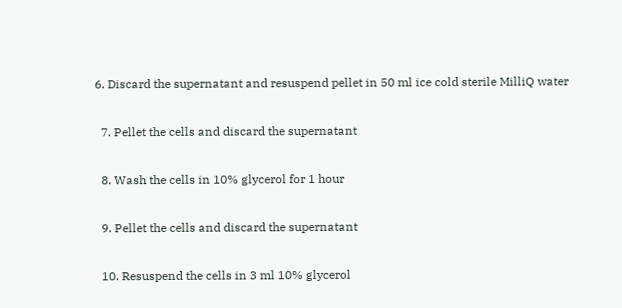6. Discard the supernatant and resuspend pellet in 50 ml ice cold sterile MilliQ water

  7. Pellet the cells and discard the supernatant

  8. Wash the cells in 10% glycerol for 1 hour

  9. Pellet the cells and discard the supernatant

  10. Resuspend the cells in 3 ml 10% glycerol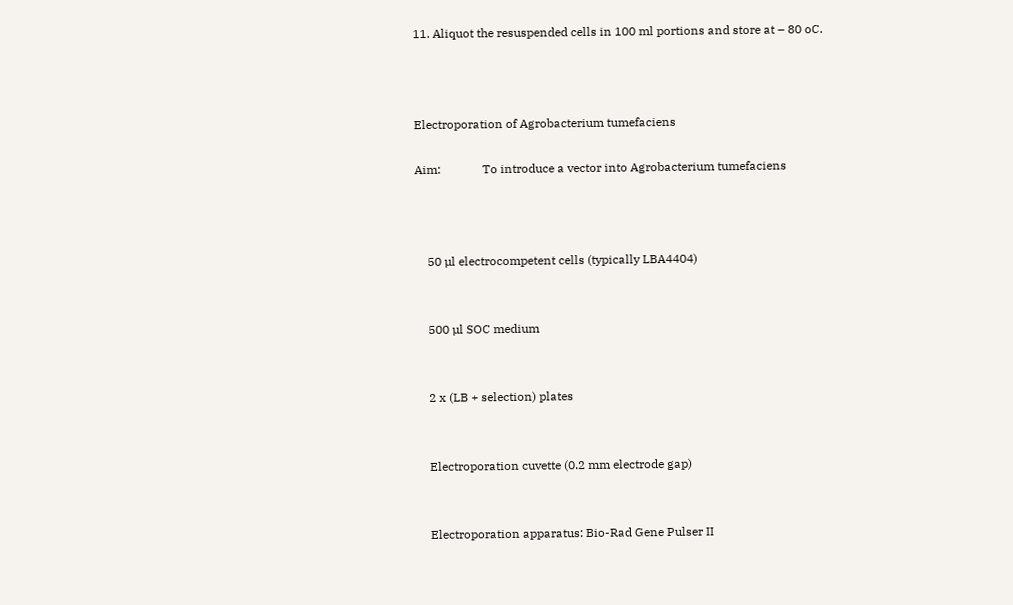11. Aliquot the resuspended cells in 100 ml portions and store at – 80 oC.



Electroporation of Agrobacterium tumefaciens

Aim:              To introduce a vector into Agrobacterium tumefaciens



    50 µl electrocompetent cells (typically LBA4404)


    500 µl SOC medium


    2 x (LB + selection) plates


    Electroporation cuvette (0.2 mm electrode gap)


    Electroporation apparatus: Bio-Rad Gene Pulser II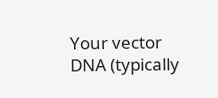Your vector DNA (typically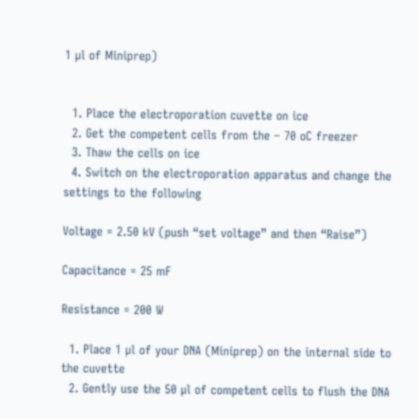1 µl of Miniprep)


  1. Place the electroporation cuvette on ice
  2. Get the competent cells from the – 70 oC freezer
  3. Thaw the cells on ice
  4. Switch on the electroporation apparatus and change the settings to the following

Voltage = 2.50 kV (push “set voltage” and then “Raise”)

Capacitance = 25 mF

Resistance = 200 W

  1. Place 1 µl of your DNA (Miniprep) on the internal side to the cuvette
  2. Gently use the 50 µl of competent cells to flush the DNA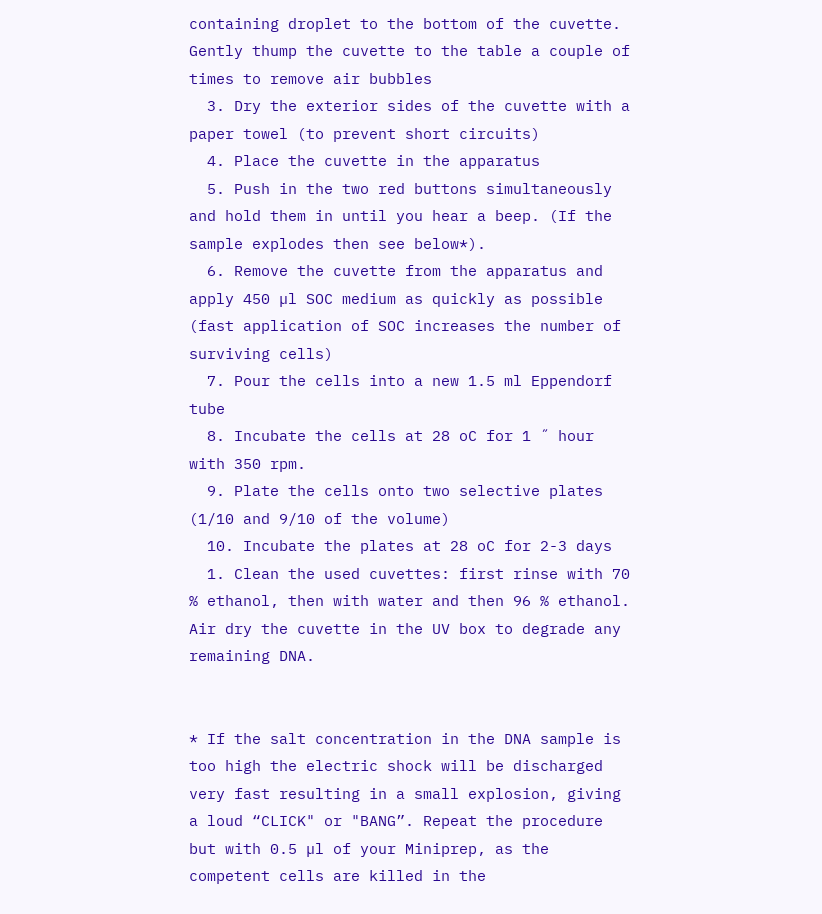containing droplet to the bottom of the cuvette. Gently thump the cuvette to the table a couple of times to remove air bubbles
  3. Dry the exterior sides of the cuvette with a paper towel (to prevent short circuits)
  4. Place the cuvette in the apparatus
  5. Push in the two red buttons simultaneously and hold them in until you hear a beep. (If the sample explodes then see below*).
  6. Remove the cuvette from the apparatus and apply 450 µl SOC medium as quickly as possible (fast application of SOC increases the number of surviving cells)
  7. Pour the cells into a new 1.5 ml Eppendorf tube
  8. Incubate the cells at 28 oC for 1 ˝ hour with 350 rpm.
  9. Plate the cells onto two selective plates (1/10 and 9/10 of the volume)
  10. Incubate the plates at 28 oC for 2-3 days
  1. Clean the used cuvettes: first rinse with 70 % ethanol, then with water and then 96 % ethanol. Air dry the cuvette in the UV box to degrade any remaining DNA.


* If the salt concentration in the DNA sample is too high the electric shock will be discharged very fast resulting in a small explosion, giving a loud “CLICK" or "BANG”. Repeat the procedure but with 0.5 µl of your Miniprep, as the competent cells are killed in the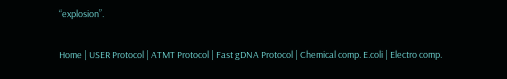“explosion”.

Home | USER Protocol | ATMT Protocol | Fast gDNA Protocol | Chemical comp. E.coli | Electro comp.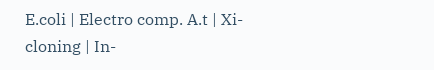E.coli | Electro comp. A.t | Xi-cloning | In-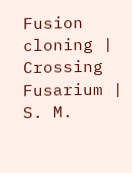Fusion cloning | Crossing Fusarium | S. M.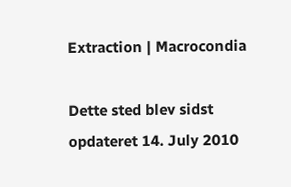Extraction | Macrocondia

Dette sted blev sidst opdateret 14. July 2010